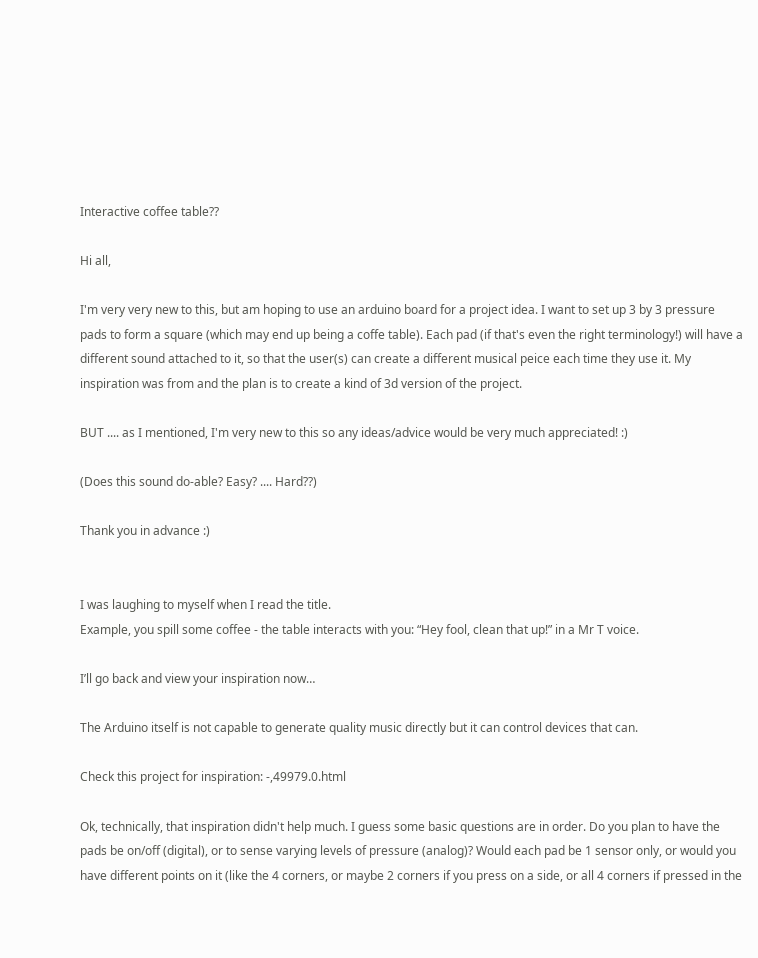Interactive coffee table??

Hi all,

I'm very very new to this, but am hoping to use an arduino board for a project idea. I want to set up 3 by 3 pressure pads to form a square (which may end up being a coffe table). Each pad (if that's even the right terminology!) will have a different sound attached to it, so that the user(s) can create a different musical peice each time they use it. My inspiration was from and the plan is to create a kind of 3d version of the project.

BUT .... as I mentioned, I'm very new to this so any ideas/advice would be very much appreciated! :)

(Does this sound do-able? Easy? .... Hard??)

Thank you in advance :)


I was laughing to myself when I read the title.
Example, you spill some coffee - the table interacts with you: “Hey fool, clean that up!” in a Mr T voice.

I’ll go back and view your inspiration now…

The Arduino itself is not capable to generate quality music directly but it can control devices that can.

Check this project for inspiration: -,49979.0.html

Ok, technically, that inspiration didn't help much. I guess some basic questions are in order. Do you plan to have the pads be on/off (digital), or to sense varying levels of pressure (analog)? Would each pad be 1 sensor only, or would you have different points on it (like the 4 corners, or maybe 2 corners if you press on a side, or all 4 corners if pressed in the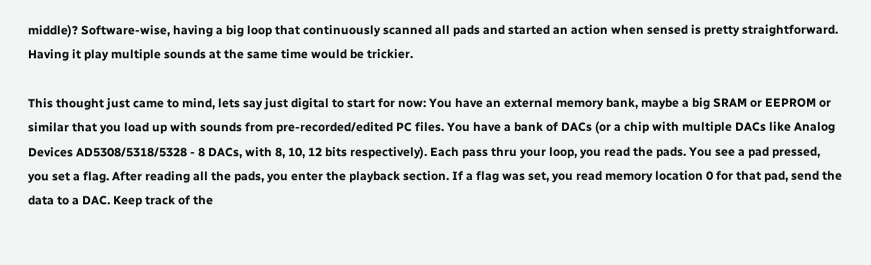middle)? Software-wise, having a big loop that continuously scanned all pads and started an action when sensed is pretty straightforward. Having it play multiple sounds at the same time would be trickier.

This thought just came to mind, lets say just digital to start for now: You have an external memory bank, maybe a big SRAM or EEPROM or similar that you load up with sounds from pre-recorded/edited PC files. You have a bank of DACs (or a chip with multiple DACs like Analog Devices AD5308/5318/5328 - 8 DACs, with 8, 10, 12 bits respectively). Each pass thru your loop, you read the pads. You see a pad pressed, you set a flag. After reading all the pads, you enter the playback section. If a flag was set, you read memory location 0 for that pad, send the data to a DAC. Keep track of the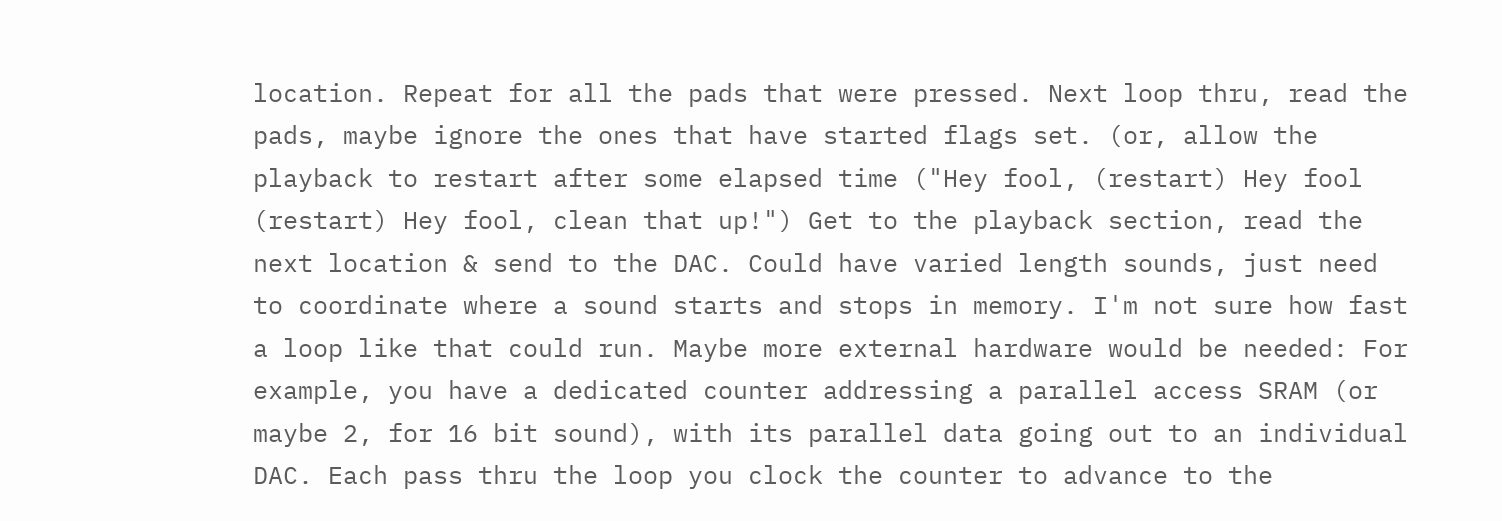location. Repeat for all the pads that were pressed. Next loop thru, read the pads, maybe ignore the ones that have started flags set. (or, allow the playback to restart after some elapsed time ("Hey fool, (restart) Hey fool (restart) Hey fool, clean that up!") Get to the playback section, read the next location & send to the DAC. Could have varied length sounds, just need to coordinate where a sound starts and stops in memory. I'm not sure how fast a loop like that could run. Maybe more external hardware would be needed: For example, you have a dedicated counter addressing a parallel access SRAM (or maybe 2, for 16 bit sound), with its parallel data going out to an individual DAC. Each pass thru the loop you clock the counter to advance to the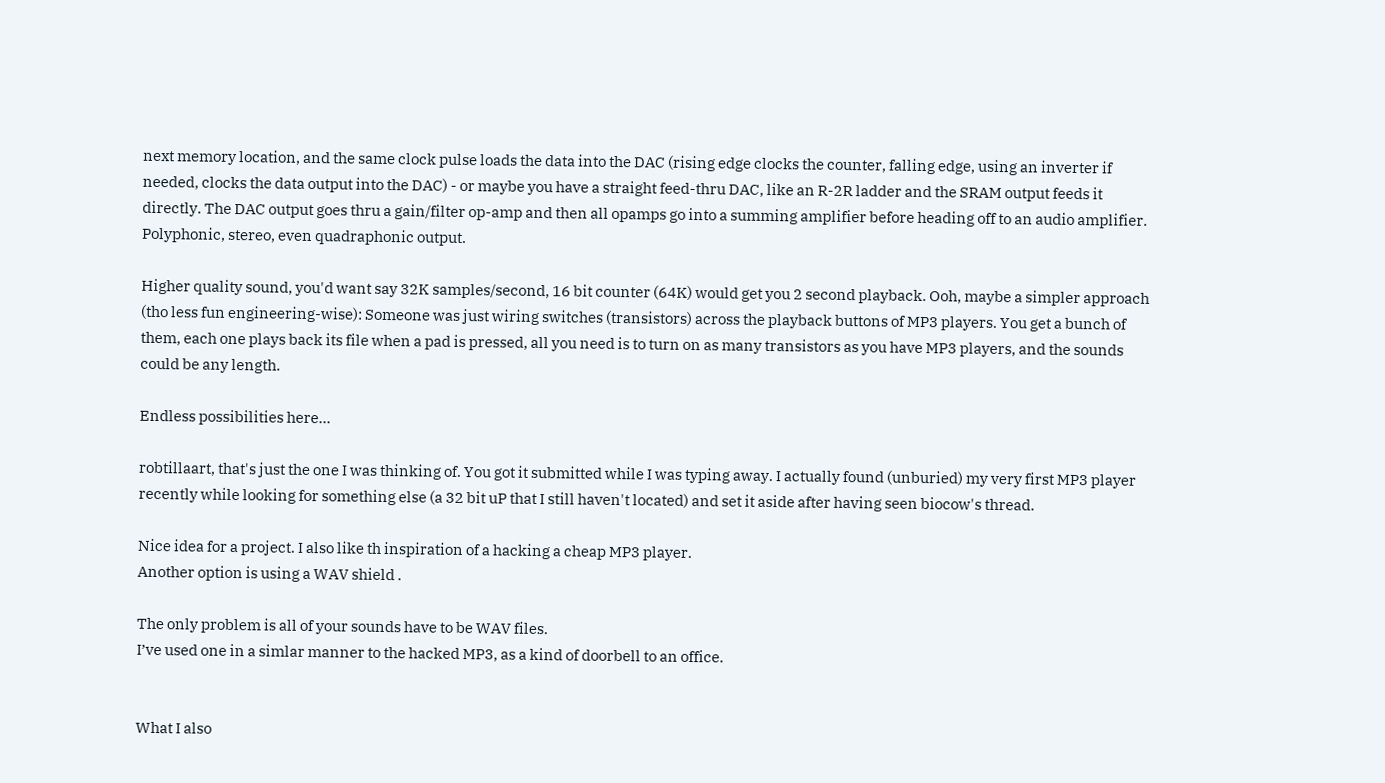next memory location, and the same clock pulse loads the data into the DAC (rising edge clocks the counter, falling edge, using an inverter if needed, clocks the data output into the DAC) - or maybe you have a straight feed-thru DAC, like an R-2R ladder and the SRAM output feeds it directly. The DAC output goes thru a gain/filter op-amp and then all opamps go into a summing amplifier before heading off to an audio amplifier. Polyphonic, stereo, even quadraphonic output.

Higher quality sound, you'd want say 32K samples/second, 16 bit counter (64K) would get you 2 second playback. Ooh, maybe a simpler approach (tho less fun engineering-wise): Someone was just wiring switches (transistors) across the playback buttons of MP3 players. You get a bunch of them, each one plays back its file when a pad is pressed, all you need is to turn on as many transistors as you have MP3 players, and the sounds could be any length.

Endless possibilities here...

robtillaart, that's just the one I was thinking of. You got it submitted while I was typing away. I actually found (unburied) my very first MP3 player recently while looking for something else (a 32 bit uP that I still haven't located) and set it aside after having seen biocow's thread.

Nice idea for a project. I also like th inspiration of a hacking a cheap MP3 player.
Another option is using a WAV shield .

The only problem is all of your sounds have to be WAV files.
I’ve used one in a simlar manner to the hacked MP3, as a kind of doorbell to an office.


What I also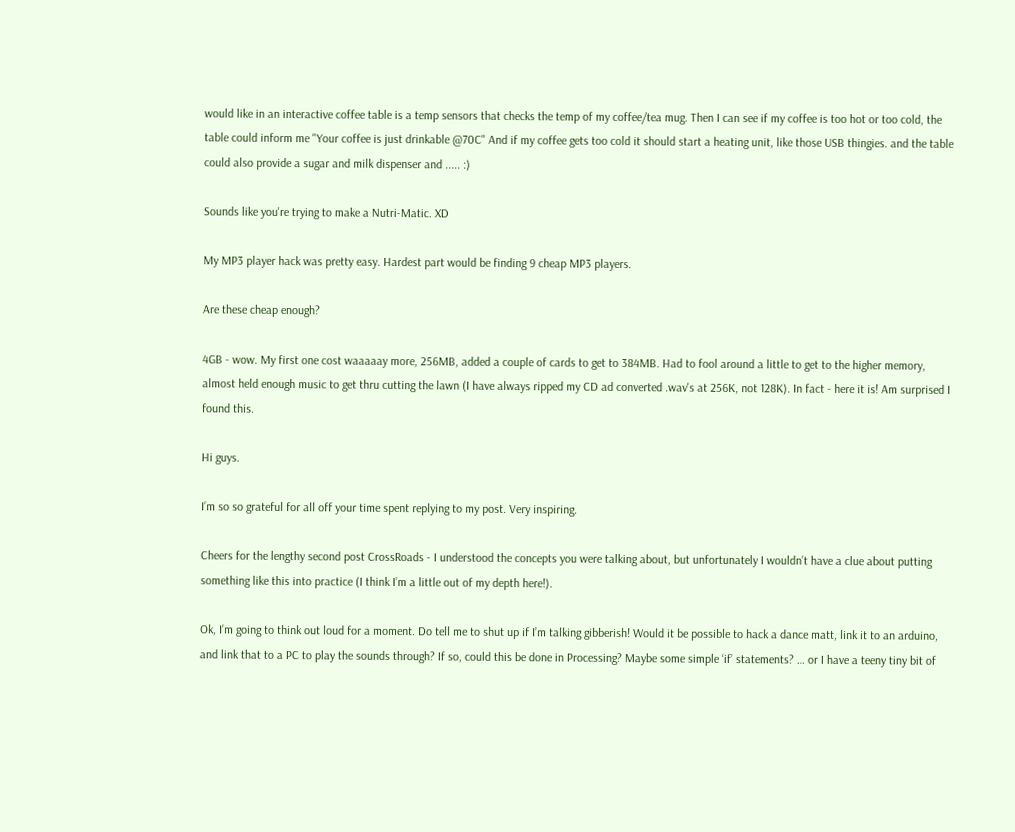would like in an interactive coffee table is a temp sensors that checks the temp of my coffee/tea mug. Then I can see if my coffee is too hot or too cold, the table could inform me "Your coffee is just drinkable @70C" And if my coffee gets too cold it should start a heating unit, like those USB thingies. and the table could also provide a sugar and milk dispenser and ..... :)

Sounds like you're trying to make a Nutri-Matic. XD

My MP3 player hack was pretty easy. Hardest part would be finding 9 cheap MP3 players.

Are these cheap enough?

4GB - wow. My first one cost waaaaay more, 256MB, added a couple of cards to get to 384MB. Had to fool around a little to get to the higher memory, almost held enough music to get thru cutting the lawn (I have always ripped my CD ad converted .wav's at 256K, not 128K). In fact - here it is! Am surprised I found this.

Hi guys.

I’m so so grateful for all off your time spent replying to my post. Very inspiring.

Cheers for the lengthy second post CrossRoads - I understood the concepts you were talking about, but unfortunately I wouldn’t have a clue about putting something like this into practice (I think I’m a little out of my depth here!).

Ok, I’m going to think out loud for a moment. Do tell me to shut up if I’m talking gibberish! Would it be possible to hack a dance matt, link it to an arduino, and link that to a PC to play the sounds through? If so, could this be done in Processing? Maybe some simple ‘if’ statements? … or I have a teeny tiny bit of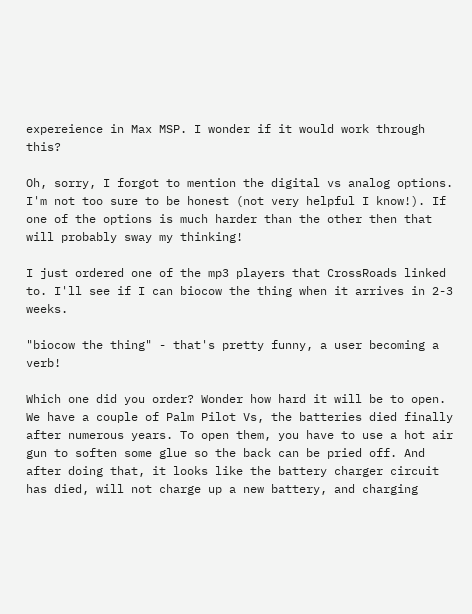expereience in Max MSP. I wonder if it would work through this?

Oh, sorry, I forgot to mention the digital vs analog options. I'm not too sure to be honest (not very helpful I know!). If one of the options is much harder than the other then that will probably sway my thinking!

I just ordered one of the mp3 players that CrossRoads linked to. I'll see if I can biocow the thing when it arrives in 2-3 weeks.

"biocow the thing" - that's pretty funny, a user becoming a verb!

Which one did you order? Wonder how hard it will be to open. We have a couple of Palm Pilot Vs, the batteries died finally after numerous years. To open them, you have to use a hot air gun to soften some glue so the back can be pried off. And after doing that, it looks like the battery charger circuit has died, will not charge up a new battery, and charging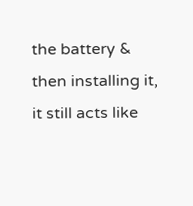the battery & then installing it, it still acts like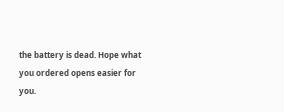the battery is dead. Hope what you ordered opens easier for you.